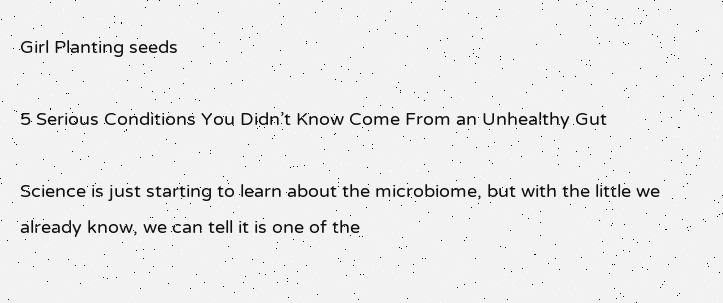Girl Planting seeds

5 Serious Conditions You Didn’t Know Come From an Unhealthy Gut

Science is just starting to learn about the microbiome, but with the little we already know, we can tell it is one of the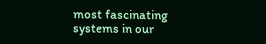most fascinating systems in our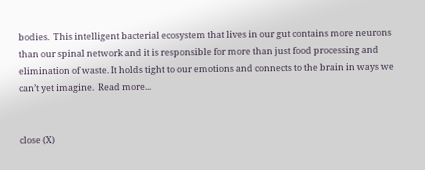bodies.  This intelligent bacterial ecosystem that lives in our gut contains more neurons than our spinal network and it is responsible for more than just food processing and elimination of waste. It holds tight to our emotions and connects to the brain in ways we can’t yet imagine.  Read more...


close (X)